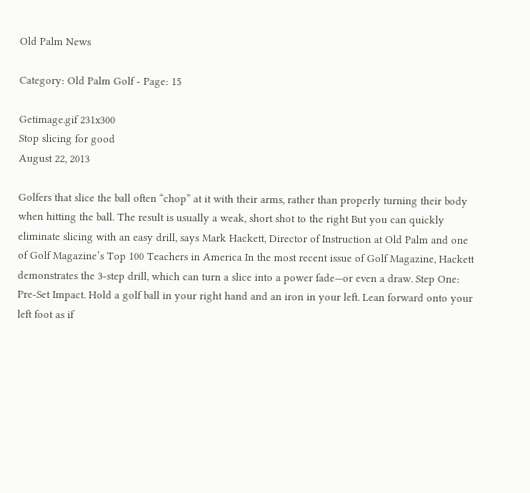Old Palm News

Category: Old Palm Golf - Page: 15

Getimage.gif 231x300
Stop slicing for good
August 22, 2013

Golfers that slice the ball often “chop” at it with their arms, rather than properly turning their body when hitting the ball. The result is usually a weak, short shot to the right But you can quickly eliminate slicing with an easy drill, says Mark Hackett, Director of Instruction at Old Palm and one of Golf Magazine’s Top 100 Teachers in America In the most recent issue of Golf Magazine, Hackett demonstrates the 3-step drill, which can turn a slice into a power fade—or even a draw. Step One: Pre-Set Impact. Hold a golf ball in your right hand and an iron in your left. Lean forward onto your left foot as if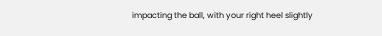impacting the ball, with your right heel slightly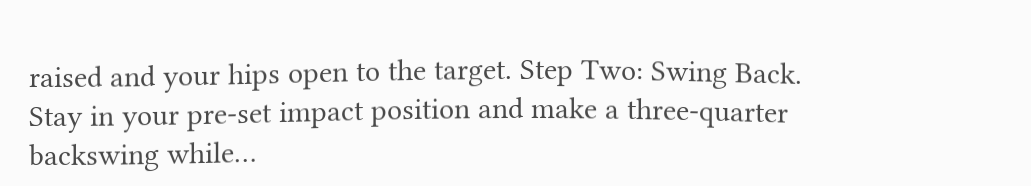raised and your hips open to the target. Step Two: Swing Back. Stay in your pre-set impact position and make a three-quarter backswing while…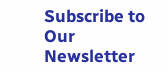Subscribe to Our Newsletter